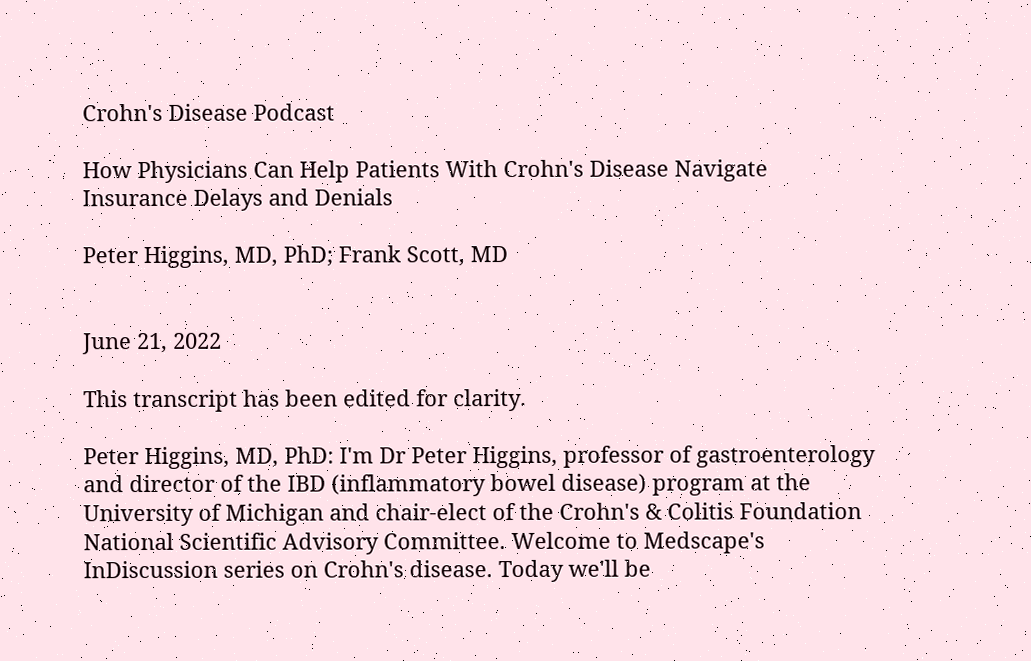Crohn's Disease Podcast

How Physicians Can Help Patients With Crohn's Disease Navigate Insurance Delays and Denials

Peter Higgins, MD, PhD; Frank Scott, MD


June 21, 2022

This transcript has been edited for clarity.

Peter Higgins, MD, PhD: I'm Dr Peter Higgins, professor of gastroenterology and director of the IBD (inflammatory bowel disease) program at the University of Michigan and chair-elect of the Crohn's & Colitis Foundation National Scientific Advisory Committee. Welcome to Medscape's InDiscussion series on Crohn's disease. Today we'll be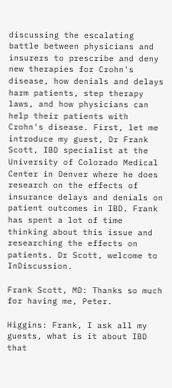discussing the escalating battle between physicians and insurers to prescribe and deny new therapies for Crohn's disease, how denials and delays harm patients, step therapy laws, and how physicians can help their patients with Crohn's disease. First, let me introduce my guest, Dr Frank Scott, IBD specialist at the University of Colorado Medical Center in Denver where he does research on the effects of insurance delays and denials on patient outcomes in IBD. Frank has spent a lot of time thinking about this issue and researching the effects on patients. Dr Scott, welcome to InDiscussion.

Frank Scott, MD: Thanks so much for having me, Peter.

Higgins: Frank, I ask all my guests, what is it about IBD that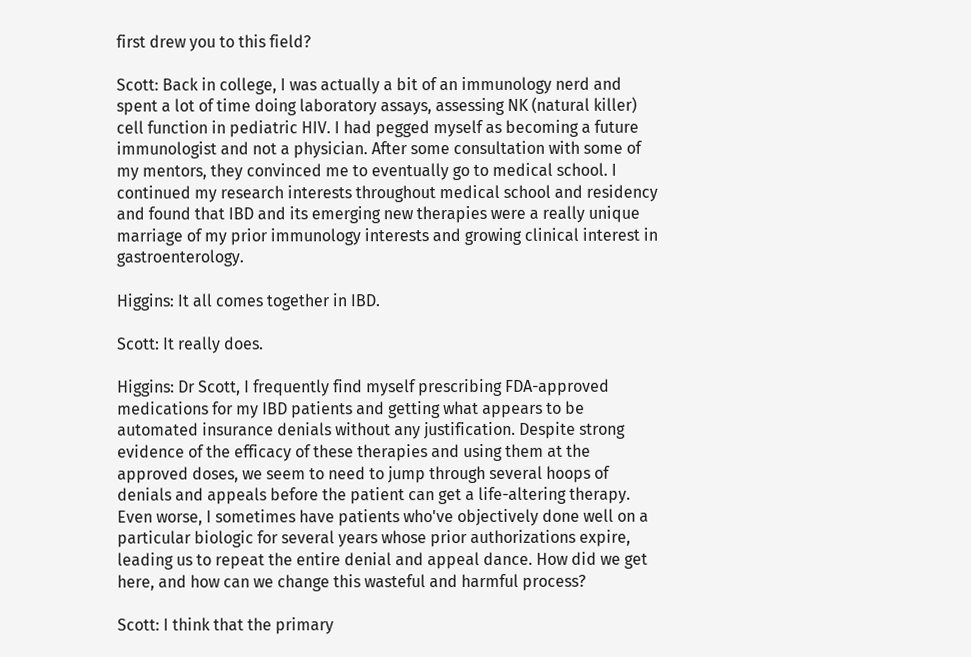first drew you to this field?

Scott: Back in college, I was actually a bit of an immunology nerd and spent a lot of time doing laboratory assays, assessing NK (natural killer) cell function in pediatric HIV. I had pegged myself as becoming a future immunologist and not a physician. After some consultation with some of my mentors, they convinced me to eventually go to medical school. I continued my research interests throughout medical school and residency and found that IBD and its emerging new therapies were a really unique marriage of my prior immunology interests and growing clinical interest in gastroenterology.

Higgins: It all comes together in IBD.

Scott: It really does.

Higgins: Dr Scott, I frequently find myself prescribing FDA-approved medications for my IBD patients and getting what appears to be automated insurance denials without any justification. Despite strong evidence of the efficacy of these therapies and using them at the approved doses, we seem to need to jump through several hoops of denials and appeals before the patient can get a life-altering therapy. Even worse, I sometimes have patients who've objectively done well on a particular biologic for several years whose prior authorizations expire, leading us to repeat the entire denial and appeal dance. How did we get here, and how can we change this wasteful and harmful process?

Scott: I think that the primary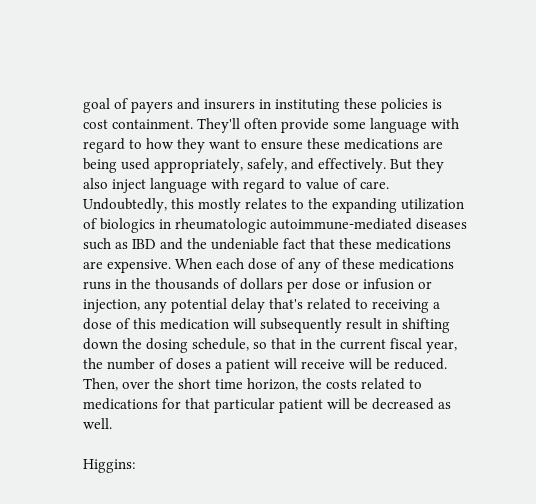goal of payers and insurers in instituting these policies is cost containment. They'll often provide some language with regard to how they want to ensure these medications are being used appropriately, safely, and effectively. But they also inject language with regard to value of care. Undoubtedly, this mostly relates to the expanding utilization of biologics in rheumatologic autoimmune-mediated diseases such as IBD and the undeniable fact that these medications are expensive. When each dose of any of these medications runs in the thousands of dollars per dose or infusion or injection, any potential delay that's related to receiving a dose of this medication will subsequently result in shifting down the dosing schedule, so that in the current fiscal year, the number of doses a patient will receive will be reduced. Then, over the short time horizon, the costs related to medications for that particular patient will be decreased as well.

Higgins: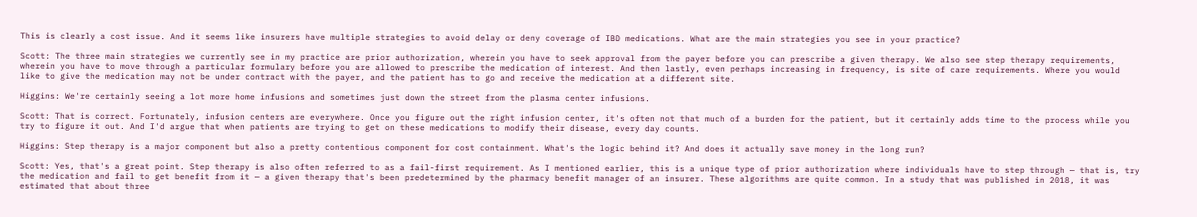This is clearly a cost issue. And it seems like insurers have multiple strategies to avoid delay or deny coverage of IBD medications. What are the main strategies you see in your practice?

Scott: The three main strategies we currently see in my practice are prior authorization, wherein you have to seek approval from the payer before you can prescribe a given therapy. We also see step therapy requirements, wherein you have to move through a particular formulary before you are allowed to prescribe the medication of interest. And then lastly, even perhaps increasing in frequency, is site of care requirements. Where you would like to give the medication may not be under contract with the payer, and the patient has to go and receive the medication at a different site.

Higgins: We're certainly seeing a lot more home infusions and sometimes just down the street from the plasma center infusions.

Scott: That is correct. Fortunately, infusion centers are everywhere. Once you figure out the right infusion center, it's often not that much of a burden for the patient, but it certainly adds time to the process while you try to figure it out. And I'd argue that when patients are trying to get on these medications to modify their disease, every day counts.

Higgins: Step therapy is a major component but also a pretty contentious component for cost containment. What's the logic behind it? And does it actually save money in the long run?

Scott: Yes, that's a great point. Step therapy is also often referred to as a fail-first requirement. As I mentioned earlier, this is a unique type of prior authorization where individuals have to step through — that is, try the medication and fail to get benefit from it — a given therapy that's been predetermined by the pharmacy benefit manager of an insurer. These algorithms are quite common. In a study that was published in 2018, it was estimated that about three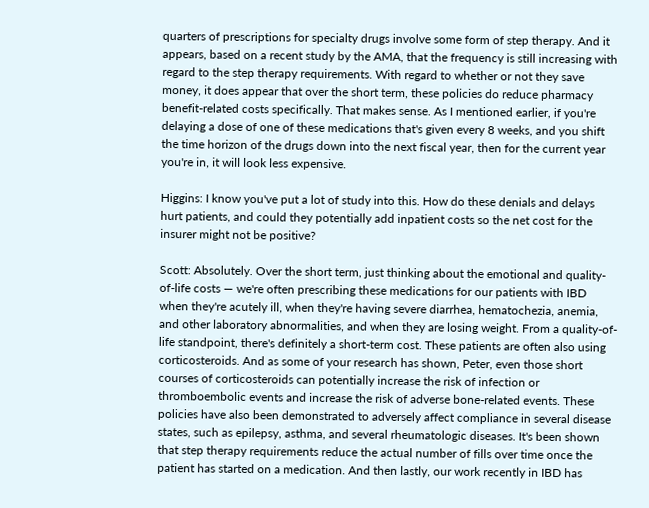quarters of prescriptions for specialty drugs involve some form of step therapy. And it appears, based on a recent study by the AMA, that the frequency is still increasing with regard to the step therapy requirements. With regard to whether or not they save money, it does appear that over the short term, these policies do reduce pharmacy benefit-related costs specifically. That makes sense. As I mentioned earlier, if you're delaying a dose of one of these medications that's given every 8 weeks, and you shift the time horizon of the drugs down into the next fiscal year, then for the current year you're in, it will look less expensive.

Higgins: I know you've put a lot of study into this. How do these denials and delays hurt patients, and could they potentially add inpatient costs so the net cost for the insurer might not be positive?

Scott: Absolutely. Over the short term, just thinking about the emotional and quality-of-life costs — we're often prescribing these medications for our patients with IBD when they're acutely ill, when they're having severe diarrhea, hematochezia, anemia, and other laboratory abnormalities, and when they are losing weight. From a quality-of-life standpoint, there's definitely a short-term cost. These patients are often also using corticosteroids. And as some of your research has shown, Peter, even those short courses of corticosteroids can potentially increase the risk of infection or thromboembolic events and increase the risk of adverse bone-related events. These policies have also been demonstrated to adversely affect compliance in several disease states, such as epilepsy, asthma, and several rheumatologic diseases. It's been shown that step therapy requirements reduce the actual number of fills over time once the patient has started on a medication. And then lastly, our work recently in IBD has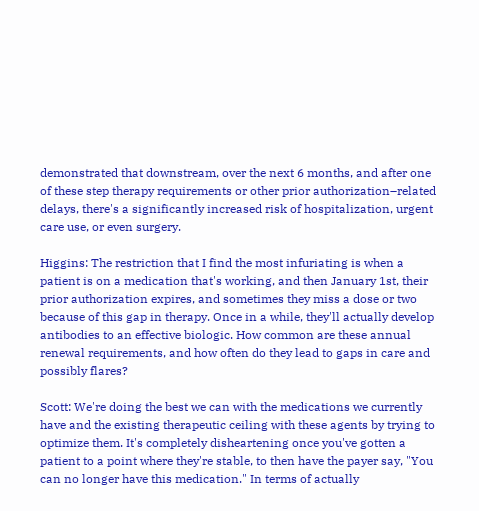demonstrated that downstream, over the next 6 months, and after one of these step therapy requirements or other prior authorization–related delays, there's a significantly increased risk of hospitalization, urgent care use, or even surgery.

Higgins: The restriction that I find the most infuriating is when a patient is on a medication that's working, and then January 1st, their prior authorization expires, and sometimes they miss a dose or two because of this gap in therapy. Once in a while, they'll actually develop antibodies to an effective biologic. How common are these annual renewal requirements, and how often do they lead to gaps in care and possibly flares?

Scott: We're doing the best we can with the medications we currently have and the existing therapeutic ceiling with these agents by trying to optimize them. It's completely disheartening once you've gotten a patient to a point where they're stable, to then have the payer say, "You can no longer have this medication." In terms of actually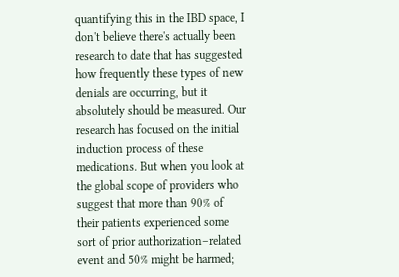quantifying this in the IBD space, I don't believe there's actually been research to date that has suggested how frequently these types of new denials are occurring, but it absolutely should be measured. Our research has focused on the initial induction process of these medications. But when you look at the global scope of providers who suggest that more than 90% of their patients experienced some sort of prior authorization–related event and 50% might be harmed;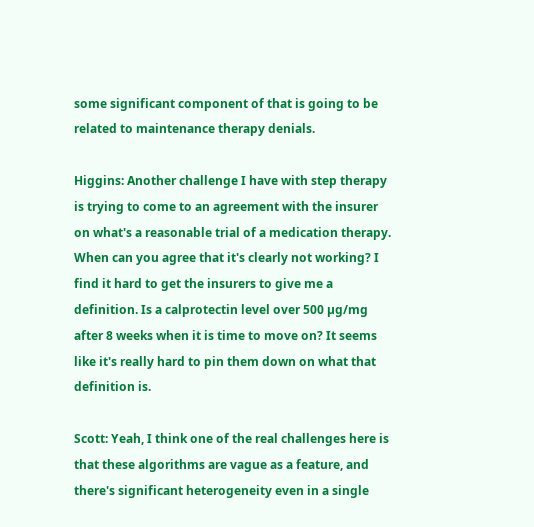some significant component of that is going to be related to maintenance therapy denials.

Higgins: Another challenge I have with step therapy is trying to come to an agreement with the insurer on what's a reasonable trial of a medication therapy. When can you agree that it's clearly not working? I find it hard to get the insurers to give me a definition. Is a calprotectin level over 500 µg/mg after 8 weeks when it is time to move on? It seems like it's really hard to pin them down on what that definition is.

Scott: Yeah, I think one of the real challenges here is that these algorithms are vague as a feature, and there's significant heterogeneity even in a single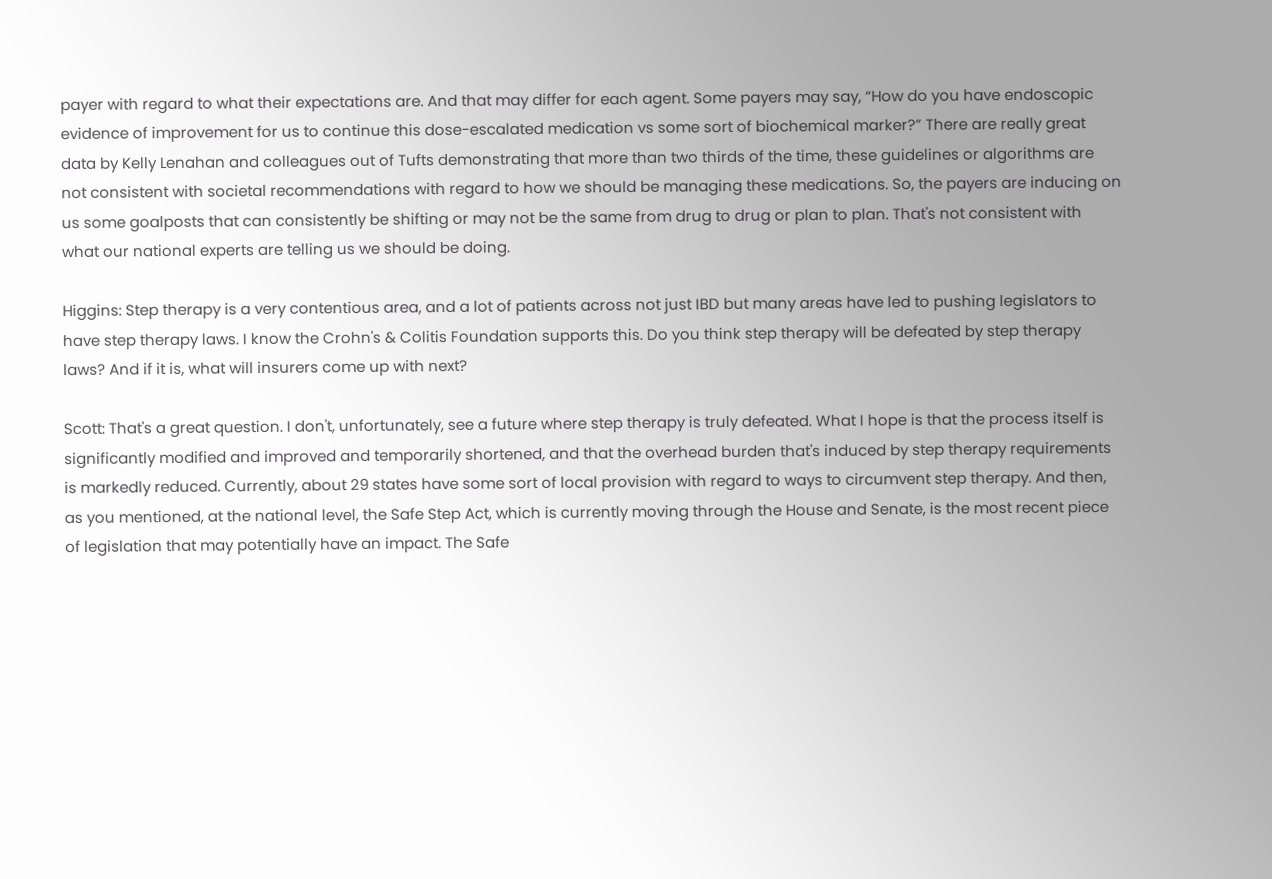payer with regard to what their expectations are. And that may differ for each agent. Some payers may say, “How do you have endoscopic evidence of improvement for us to continue this dose-escalated medication vs some sort of biochemical marker?” There are really great data by Kelly Lenahan and colleagues out of Tufts demonstrating that more than two thirds of the time, these guidelines or algorithms are not consistent with societal recommendations with regard to how we should be managing these medications. So, the payers are inducing on us some goalposts that can consistently be shifting or may not be the same from drug to drug or plan to plan. That's not consistent with what our national experts are telling us we should be doing.

Higgins: Step therapy is a very contentious area, and a lot of patients across not just IBD but many areas have led to pushing legislators to have step therapy laws. I know the Crohn's & Colitis Foundation supports this. Do you think step therapy will be defeated by step therapy laws? And if it is, what will insurers come up with next?

Scott: That's a great question. I don't, unfortunately, see a future where step therapy is truly defeated. What I hope is that the process itself is significantly modified and improved and temporarily shortened, and that the overhead burden that's induced by step therapy requirements is markedly reduced. Currently, about 29 states have some sort of local provision with regard to ways to circumvent step therapy. And then, as you mentioned, at the national level, the Safe Step Act, which is currently moving through the House and Senate, is the most recent piece of legislation that may potentially have an impact. The Safe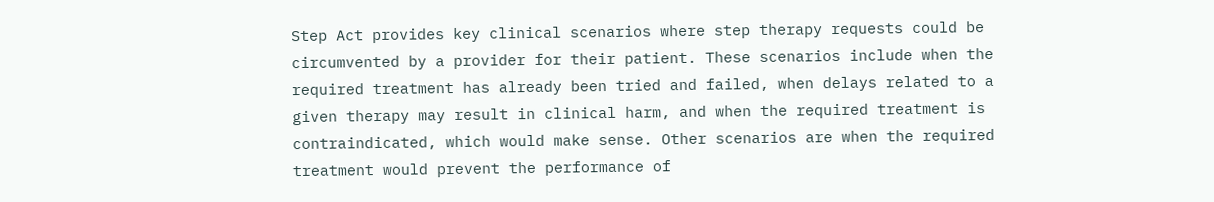Step Act provides key clinical scenarios where step therapy requests could be circumvented by a provider for their patient. These scenarios include when the required treatment has already been tried and failed, when delays related to a given therapy may result in clinical harm, and when the required treatment is contraindicated, which would make sense. Other scenarios are when the required treatment would prevent the performance of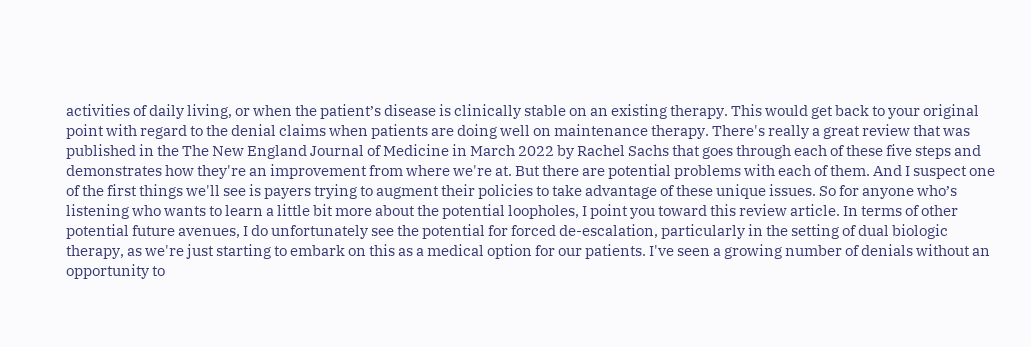activities of daily living, or when the patient’s disease is clinically stable on an existing therapy. This would get back to your original point with regard to the denial claims when patients are doing well on maintenance therapy. There's really a great review that was published in the The New England Journal of Medicine in March 2022 by Rachel Sachs that goes through each of these five steps and demonstrates how they're an improvement from where we're at. But there are potential problems with each of them. And I suspect one of the first things we'll see is payers trying to augment their policies to take advantage of these unique issues. So for anyone who’s listening who wants to learn a little bit more about the potential loopholes, I point you toward this review article. In terms of other potential future avenues, I do unfortunately see the potential for forced de-escalation, particularly in the setting of dual biologic therapy, as we're just starting to embark on this as a medical option for our patients. I've seen a growing number of denials without an opportunity to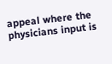appeal where the physicians input is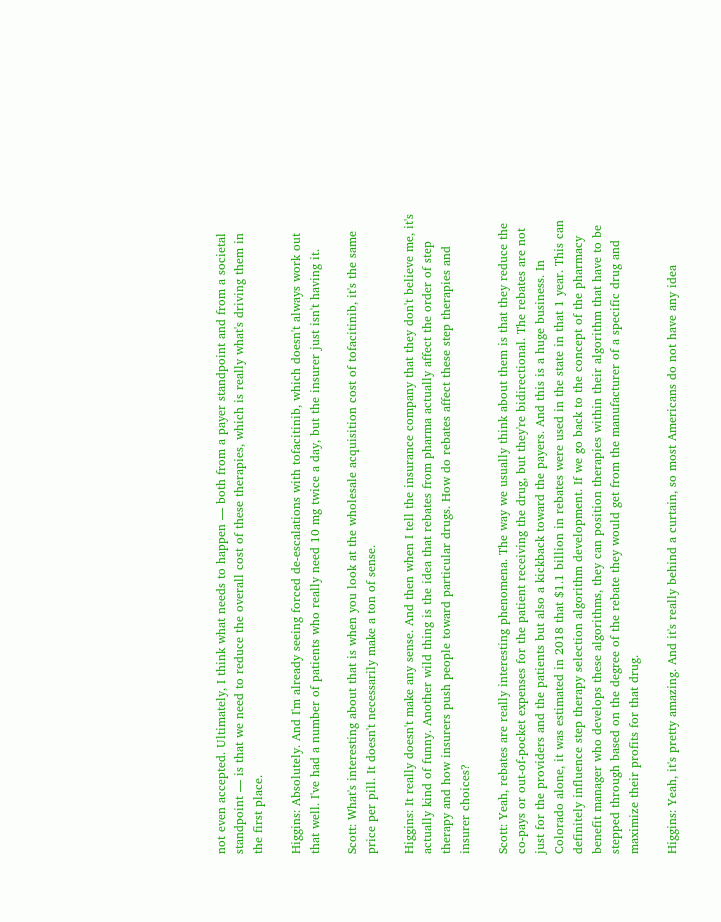not even accepted. Ultimately, I think what needs to happen — both from a payer standpoint and from a societal standpoint — is that we need to reduce the overall cost of these therapies, which is really what's driving them in the first place.

Higgins: Absolutely. And I'm already seeing forced de-escalations with tofacitinib, which doesn't always work out that well. I've had a number of patients who really need 10 mg twice a day, but the insurer just isn't having it.

Scott: What's interesting about that is when you look at the wholesale acquisition cost of tofacitinib, it's the same price per pill. It doesn't necessarily make a ton of sense.

Higgins: It really doesn't make any sense. And then when I tell the insurance company that they don't believe me, it's actually kind of funny. Another wild thing is the idea that rebates from pharma actually affect the order of step therapy and how insurers push people toward particular drugs. How do rebates affect these step therapies and insurer choices?

Scott: Yeah, rebates are really interesting phenomena. The way we usually think about them is that they reduce the co-pays or out-of-pocket expenses for the patient receiving the drug, but they're bidirectional. The rebates are not just for the providers and the patients but also a kickback toward the payers. And this is a huge business. In Colorado alone, it was estimated in 2018 that $1.1 billion in rebates were used in the state in that 1 year. This can definitely influence step therapy selection algorithm development. If we go back to the concept of the pharmacy benefit manager who develops these algorithms, they can position therapies within their algorithm that have to be stepped through based on the degree of the rebate they would get from the manufacturer of a specific drug and maximize their profits for that drug.

Higgins: Yeah, it's pretty amazing. And it's really behind a curtain, so most Americans do not have any idea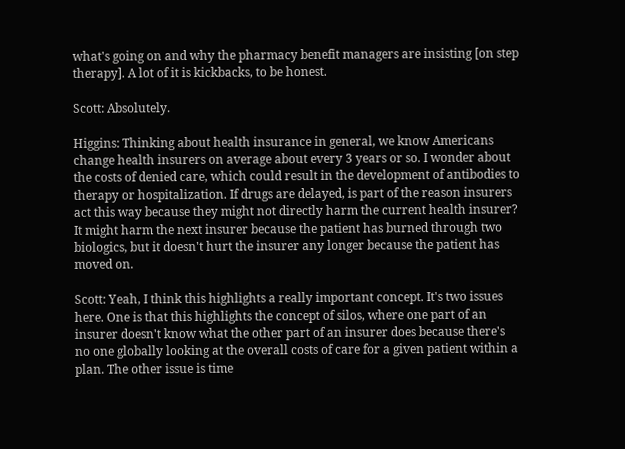what's going on and why the pharmacy benefit managers are insisting [on step therapy]. A lot of it is kickbacks, to be honest.

Scott: Absolutely.

Higgins: Thinking about health insurance in general, we know Americans change health insurers on average about every 3 years or so. I wonder about the costs of denied care, which could result in the development of antibodies to therapy or hospitalization. If drugs are delayed, is part of the reason insurers act this way because they might not directly harm the current health insurer? It might harm the next insurer because the patient has burned through two biologics, but it doesn't hurt the insurer any longer because the patient has moved on.

Scott: Yeah, I think this highlights a really important concept. It's two issues here. One is that this highlights the concept of silos, where one part of an insurer doesn't know what the other part of an insurer does because there's no one globally looking at the overall costs of care for a given patient within a plan. The other issue is time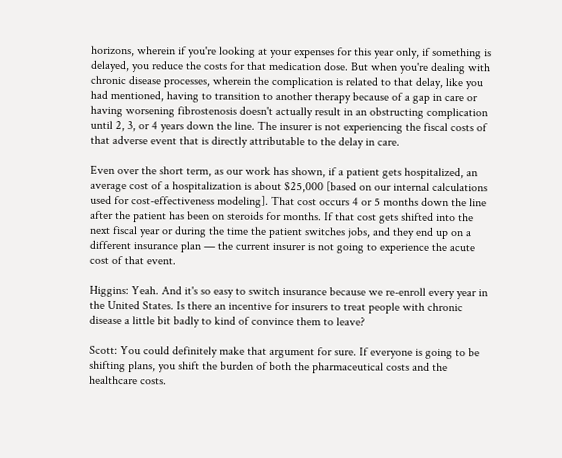horizons, wherein if you're looking at your expenses for this year only, if something is delayed, you reduce the costs for that medication dose. But when you're dealing with chronic disease processes, wherein the complication is related to that delay, like you had mentioned, having to transition to another therapy because of a gap in care or having worsening fibrostenosis doesn't actually result in an obstructing complication until 2, 3, or 4 years down the line. The insurer is not experiencing the fiscal costs of that adverse event that is directly attributable to the delay in care.

Even over the short term, as our work has shown, if a patient gets hospitalized, an average cost of a hospitalization is about $25,000 [based on our internal calculations used for cost-effectiveness modeling]. That cost occurs 4 or 5 months down the line after the patient has been on steroids for months. If that cost gets shifted into the next fiscal year or during the time the patient switches jobs, and they end up on a different insurance plan — the current insurer is not going to experience the acute cost of that event.

Higgins: Yeah. And it's so easy to switch insurance because we re-enroll every year in the United States. Is there an incentive for insurers to treat people with chronic disease a little bit badly to kind of convince them to leave?

Scott: You could definitely make that argument for sure. If everyone is going to be shifting plans, you shift the burden of both the pharmaceutical costs and the healthcare costs.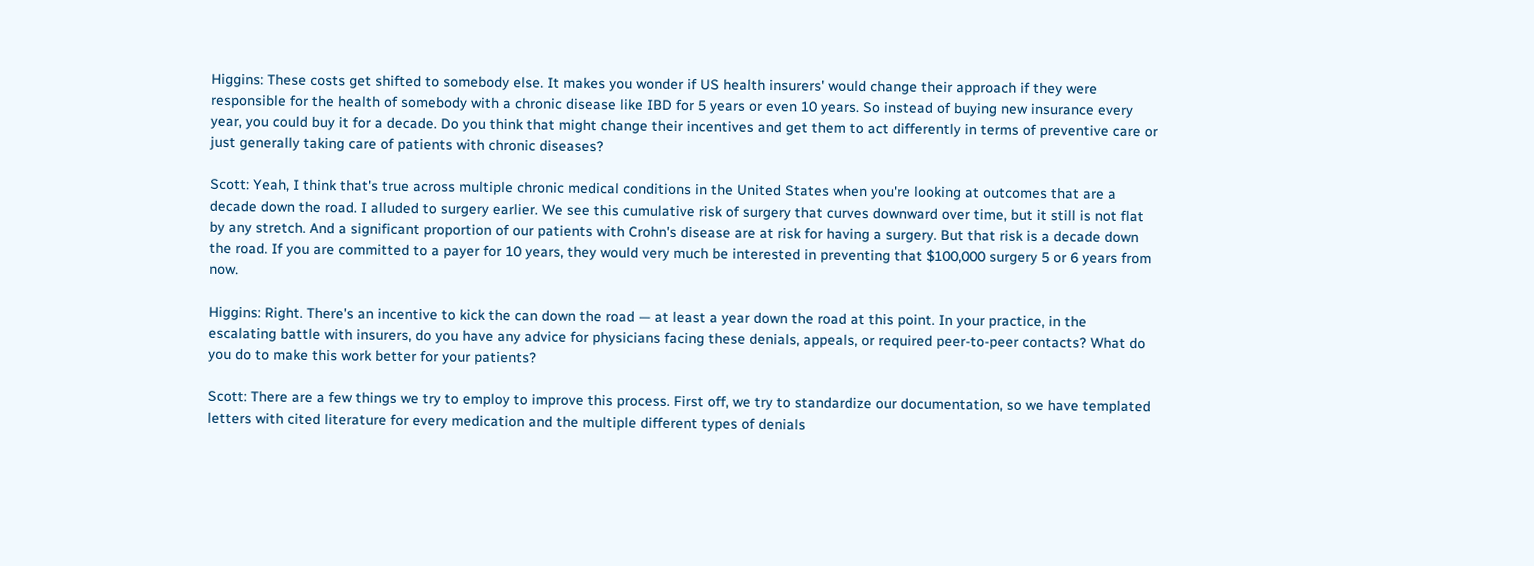Higgins: These costs get shifted to somebody else. It makes you wonder if US health insurers' would change their approach if they were responsible for the health of somebody with a chronic disease like IBD for 5 years or even 10 years. So instead of buying new insurance every year, you could buy it for a decade. Do you think that might change their incentives and get them to act differently in terms of preventive care or just generally taking care of patients with chronic diseases?

Scott: Yeah, I think that's true across multiple chronic medical conditions in the United States when you're looking at outcomes that are a decade down the road. I alluded to surgery earlier. We see this cumulative risk of surgery that curves downward over time, but it still is not flat by any stretch. And a significant proportion of our patients with Crohn's disease are at risk for having a surgery. But that risk is a decade down the road. If you are committed to a payer for 10 years, they would very much be interested in preventing that $100,000 surgery 5 or 6 years from now.

Higgins: Right. There's an incentive to kick the can down the road — at least a year down the road at this point. In your practice, in the escalating battle with insurers, do you have any advice for physicians facing these denials, appeals, or required peer-to-peer contacts? What do you do to make this work better for your patients?

Scott: There are a few things we try to employ to improve this process. First off, we try to standardize our documentation, so we have templated letters with cited literature for every medication and the multiple different types of denials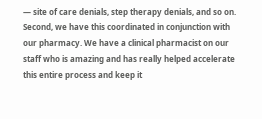— site of care denials, step therapy denials, and so on. Second, we have this coordinated in conjunction with our pharmacy. We have a clinical pharmacist on our staff who is amazing and has really helped accelerate this entire process and keep it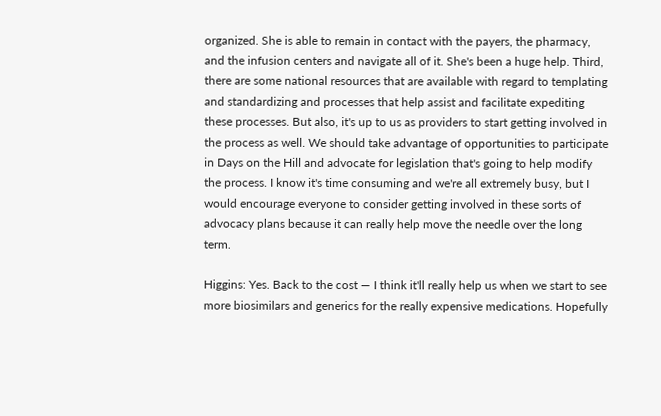organized. She is able to remain in contact with the payers, the pharmacy, and the infusion centers and navigate all of it. She's been a huge help. Third, there are some national resources that are available with regard to templating and standardizing and processes that help assist and facilitate expediting these processes. But also, it's up to us as providers to start getting involved in the process as well. We should take advantage of opportunities to participate in Days on the Hill and advocate for legislation that's going to help modify the process. I know it's time consuming and we're all extremely busy, but I would encourage everyone to consider getting involved in these sorts of advocacy plans because it can really help move the needle over the long term.

Higgins: Yes. Back to the cost — I think it'll really help us when we start to see more biosimilars and generics for the really expensive medications. Hopefully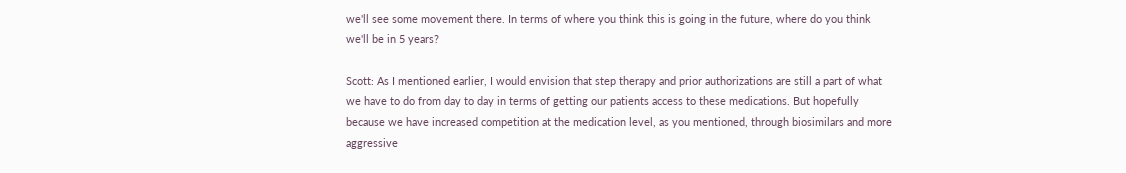we'll see some movement there. In terms of where you think this is going in the future, where do you think we'll be in 5 years?

Scott: As I mentioned earlier, I would envision that step therapy and prior authorizations are still a part of what we have to do from day to day in terms of getting our patients access to these medications. But hopefully because we have increased competition at the medication level, as you mentioned, through biosimilars and more aggressive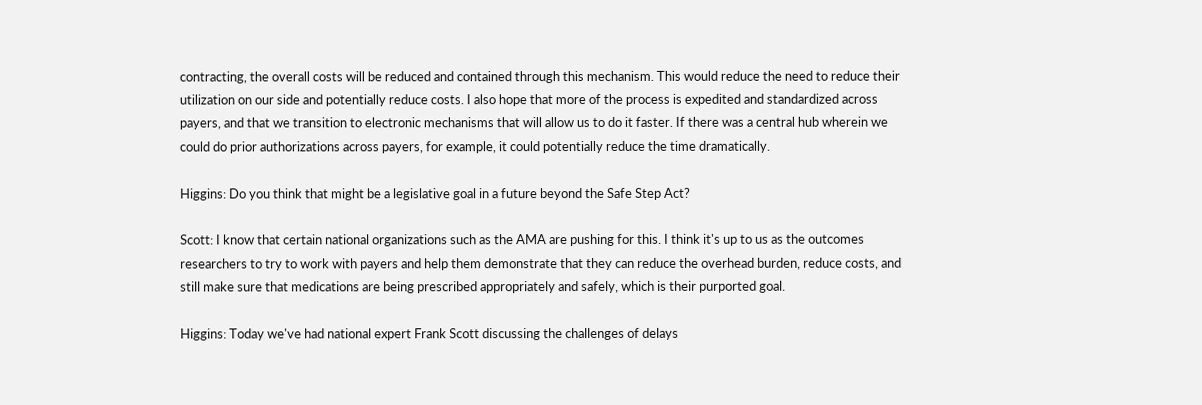contracting, the overall costs will be reduced and contained through this mechanism. This would reduce the need to reduce their utilization on our side and potentially reduce costs. I also hope that more of the process is expedited and standardized across payers, and that we transition to electronic mechanisms that will allow us to do it faster. If there was a central hub wherein we could do prior authorizations across payers, for example, it could potentially reduce the time dramatically.

Higgins: Do you think that might be a legislative goal in a future beyond the Safe Step Act?

Scott: I know that certain national organizations such as the AMA are pushing for this. I think it's up to us as the outcomes researchers to try to work with payers and help them demonstrate that they can reduce the overhead burden, reduce costs, and still make sure that medications are being prescribed appropriately and safely, which is their purported goal.

Higgins: Today we've had national expert Frank Scott discussing the challenges of delays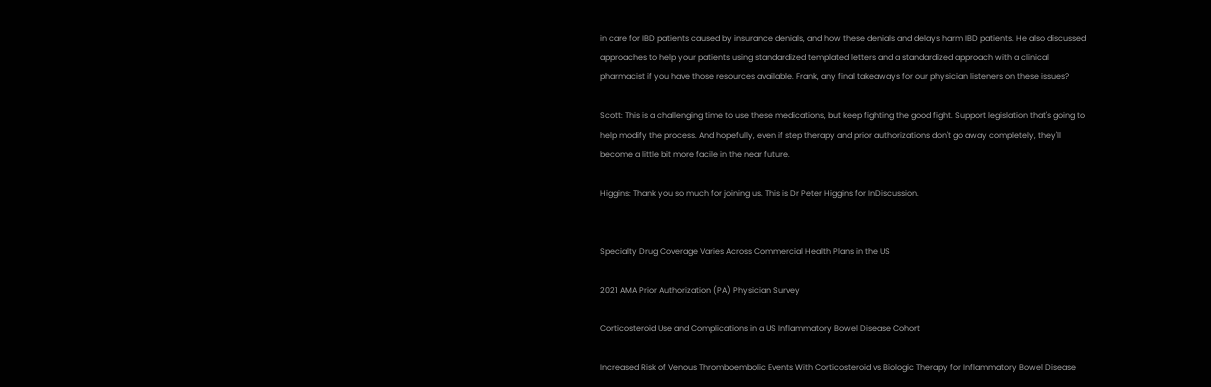in care for IBD patients caused by insurance denials, and how these denials and delays harm IBD patients. He also discussed approaches to help your patients using standardized templated letters and a standardized approach with a clinical pharmacist if you have those resources available. Frank, any final takeaways for our physician listeners on these issues?

Scott: This is a challenging time to use these medications, but keep fighting the good fight. Support legislation that's going to help modify the process. And hopefully, even if step therapy and prior authorizations don't go away completely, they'll become a little bit more facile in the near future.

Higgins: Thank you so much for joining us. This is Dr Peter Higgins for InDiscussion.


Specialty Drug Coverage Varies Across Commercial Health Plans in the US

2021 AMA Prior Authorization (PA) Physician Survey

Corticosteroid Use and Complications in a US Inflammatory Bowel Disease Cohort

Increased Risk of Venous Thromboembolic Events With Corticosteroid vs Biologic Therapy for Inflammatory Bowel Disease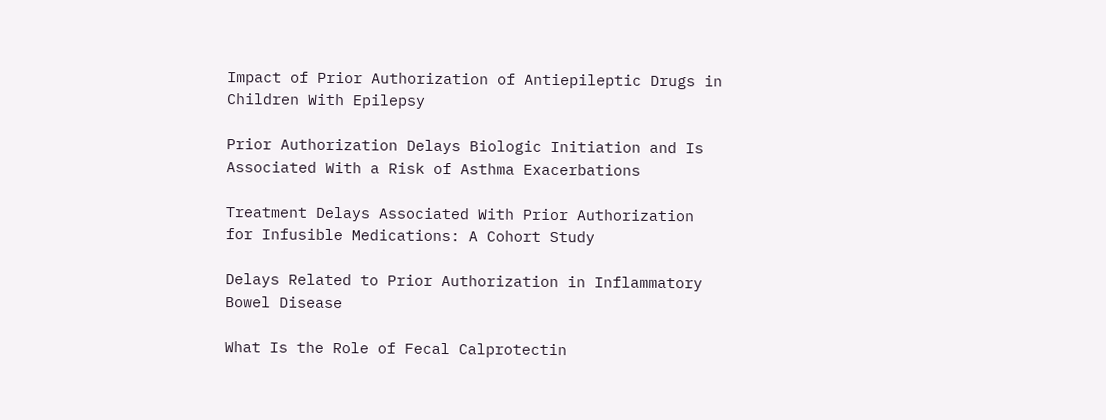Impact of Prior Authorization of Antiepileptic Drugs in Children With Epilepsy

Prior Authorization Delays Biologic Initiation and Is Associated With a Risk of Asthma Exacerbations

Treatment Delays Associated With Prior Authorization for Infusible Medications: A Cohort Study

Delays Related to Prior Authorization in Inflammatory Bowel Disease

What Is the Role of Fecal Calprotectin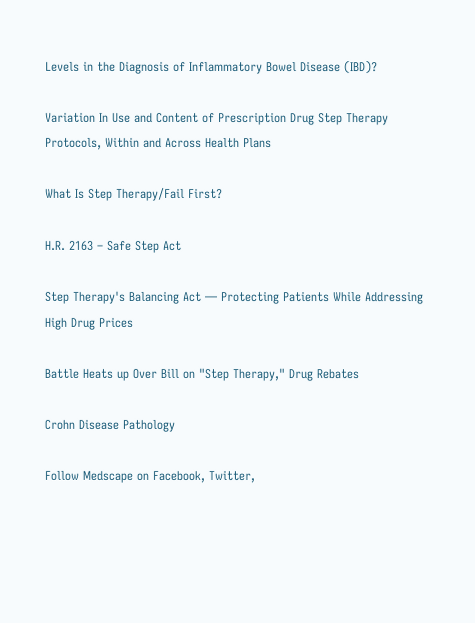Levels in the Diagnosis of Inflammatory Bowel Disease (IBD)?

Variation In Use and Content of Prescription Drug Step Therapy Protocols, Within and Across Health Plans

What Is Step Therapy/Fail First?

H.R. 2163 – Safe Step Act

Step Therapy's Balancing Act — Protecting Patients While Addressing High Drug Prices

Battle Heats up Over Bill on "Step Therapy," Drug Rebates

Crohn Disease Pathology

Follow Medscape on Facebook, Twitter,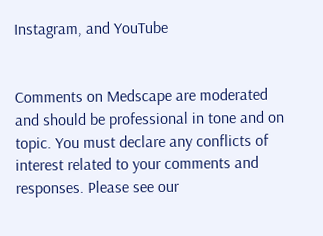Instagram, and YouTube


Comments on Medscape are moderated and should be professional in tone and on topic. You must declare any conflicts of interest related to your comments and responses. Please see our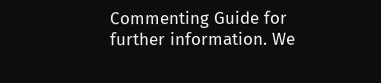Commenting Guide for further information. We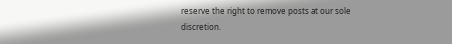reserve the right to remove posts at our sole discretion.